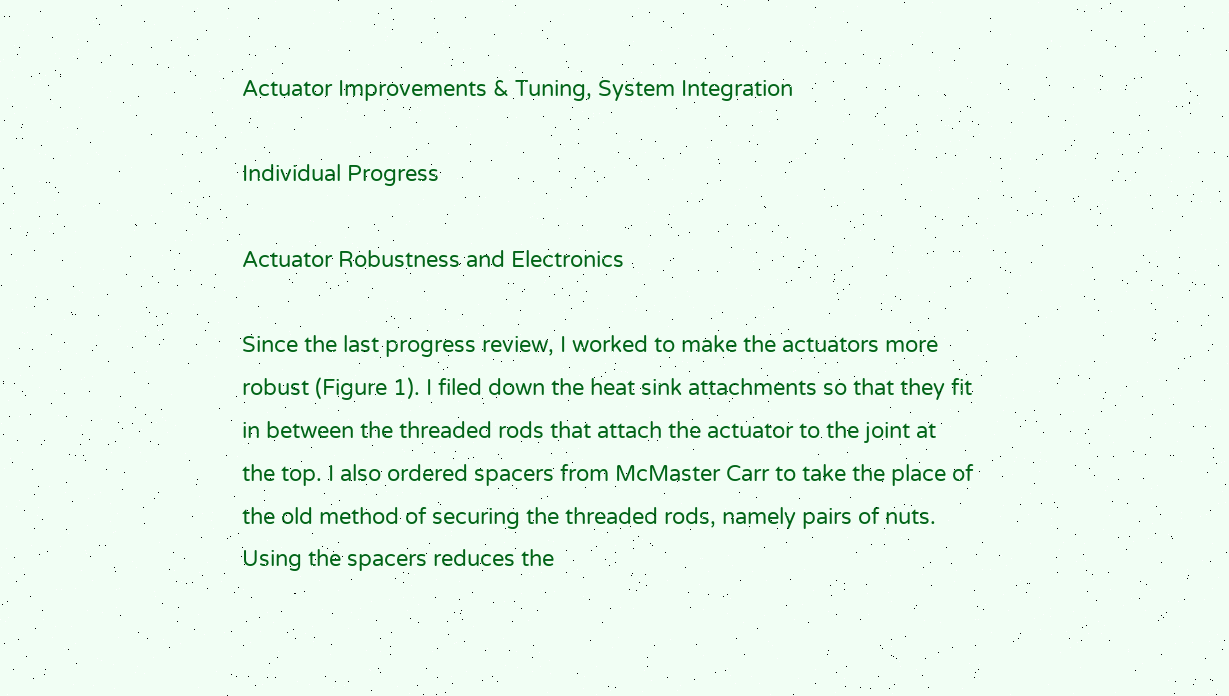Actuator Improvements & Tuning, System Integration

Individual Progress

Actuator Robustness and Electronics

Since the last progress review, I worked to make the actuators more robust (Figure 1). I filed down the heat sink attachments so that they fit in between the threaded rods that attach the actuator to the joint at the top. I also ordered spacers from McMaster Carr to take the place of the old method of securing the threaded rods, namely pairs of nuts. Using the spacers reduces the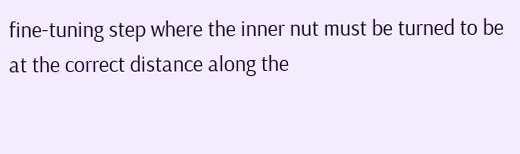fine-tuning step where the inner nut must be turned to be at the correct distance along the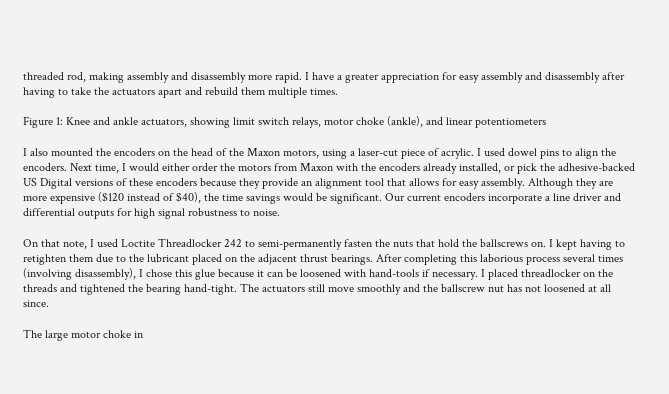threaded rod, making assembly and disassembly more rapid. I have a greater appreciation for easy assembly and disassembly after having to take the actuators apart and rebuild them multiple times.

Figure 1: Knee and ankle actuators, showing limit switch relays, motor choke (ankle), and linear potentiometers

I also mounted the encoders on the head of the Maxon motors, using a laser-cut piece of acrylic. I used dowel pins to align the encoders. Next time, I would either order the motors from Maxon with the encoders already installed, or pick the adhesive-backed US Digital versions of these encoders because they provide an alignment tool that allows for easy assembly. Although they are more expensive ($120 instead of $40), the time savings would be significant. Our current encoders incorporate a line driver and differential outputs for high signal robustness to noise.

On that note, I used Loctite Threadlocker 242 to semi-permanently fasten the nuts that hold the ballscrews on. I kept having to retighten them due to the lubricant placed on the adjacent thrust bearings. After completing this laborious process several times (involving disassembly), I chose this glue because it can be loosened with hand-tools if necessary. I placed threadlocker on the threads and tightened the bearing hand-tight. The actuators still move smoothly and the ballscrew nut has not loosened at all since.

The large motor choke in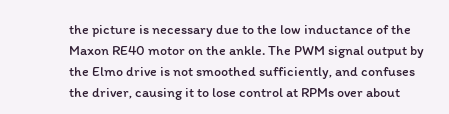the picture is necessary due to the low inductance of the Maxon RE40 motor on the ankle. The PWM signal output by the Elmo drive is not smoothed sufficiently, and confuses the driver, causing it to lose control at RPMs over about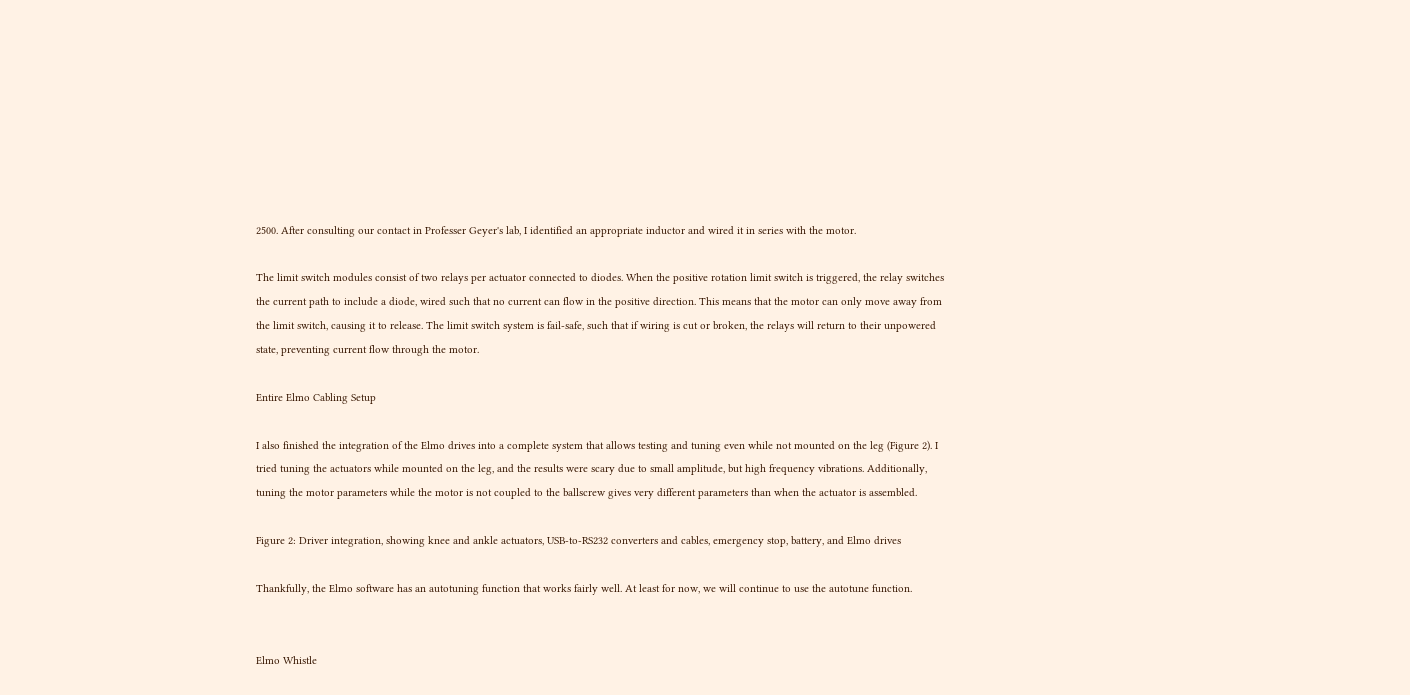2500. After consulting our contact in Professer Geyer's lab, I identified an appropriate inductor and wired it in series with the motor.

The limit switch modules consist of two relays per actuator connected to diodes. When the positive rotation limit switch is triggered, the relay switches the current path to include a diode, wired such that no current can flow in the positive direction. This means that the motor can only move away from the limit switch, causing it to release. The limit switch system is fail-safe, such that if wiring is cut or broken, the relays will return to their unpowered state, preventing current flow through the motor.

Entire Elmo Cabling Setup

I also finished the integration of the Elmo drives into a complete system that allows testing and tuning even while not mounted on the leg (Figure 2). I tried tuning the actuators while mounted on the leg, and the results were scary due to small amplitude, but high frequency vibrations. Additionally, tuning the motor parameters while the motor is not coupled to the ballscrew gives very different parameters than when the actuator is assembled.

Figure 2: Driver integration, showing knee and ankle actuators, USB-to-RS232 converters and cables, emergency stop, battery, and Elmo drives

Thankfully, the Elmo software has an autotuning function that works fairly well. At least for now, we will continue to use the autotune function.


Elmo Whistle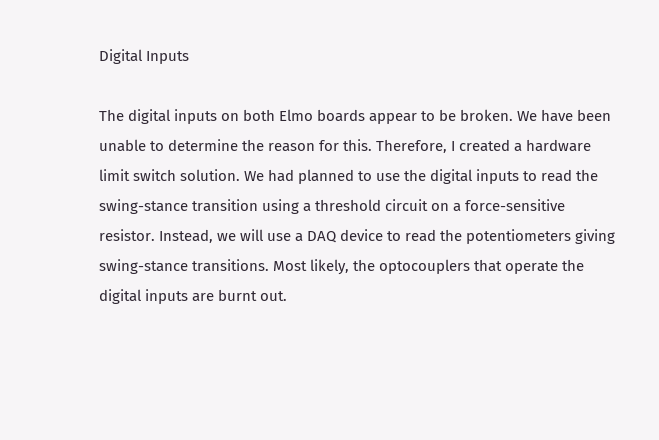Digital Inputs

The digital inputs on both Elmo boards appear to be broken. We have been unable to determine the reason for this. Therefore, I created a hardware limit switch solution. We had planned to use the digital inputs to read the swing-stance transition using a threshold circuit on a force-sensitive resistor. Instead, we will use a DAQ device to read the potentiometers giving swing-stance transitions. Most likely, the optocouplers that operate the digital inputs are burnt out.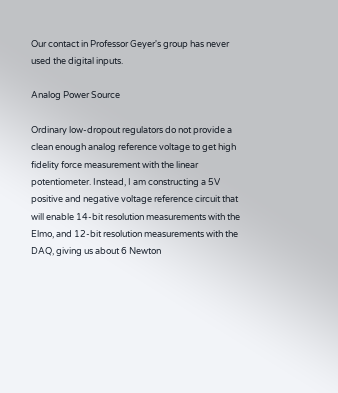Our contact in Professor Geyer's group has never used the digital inputs.

Analog Power Source

Ordinary low-dropout regulators do not provide a clean enough analog reference voltage to get high fidelity force measurement with the linear potentiometer. Instead, I am constructing a 5V positive and negative voltage reference circuit that will enable 14-bit resolution measurements with the Elmo, and 12-bit resolution measurements with the DAQ, giving us about 6 Newton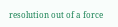resolution out of a force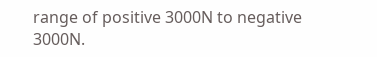range of positive 3000N to negative 3000N.